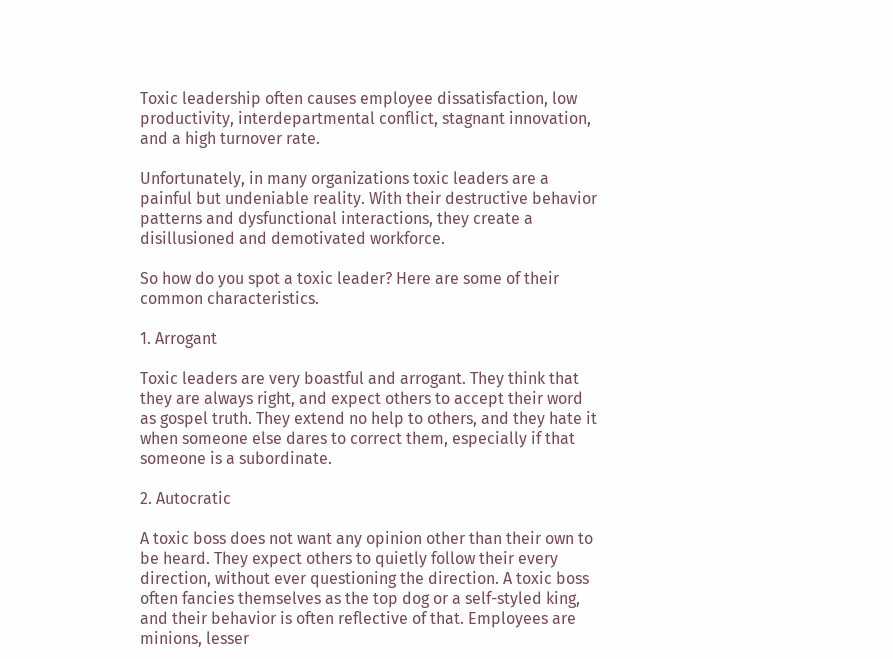Toxic leadership often causes employee dissatisfaction, low productivity, interdepartmental conflict, stagnant innovation, and a high turnover rate.

Unfortunately, in many organizations toxic leaders are a painful but undeniable reality. With their destructive behavior patterns and dysfunctional interactions, they create a disillusioned and demotivated workforce.

So how do you spot a toxic leader? Here are some of their common characteristics.

1. Arrogant

Toxic leaders are very boastful and arrogant. They think that they are always right, and expect others to accept their word as gospel truth. They extend no help to others, and they hate it when someone else dares to correct them, especially if that someone is a subordinate.

2. Autocratic

A toxic boss does not want any opinion other than their own to be heard. They expect others to quietly follow their every direction, without ever questioning the direction. A toxic boss often fancies themselves as the top dog or a self-styled king, and their behavior is often reflective of that. Employees are minions, lesser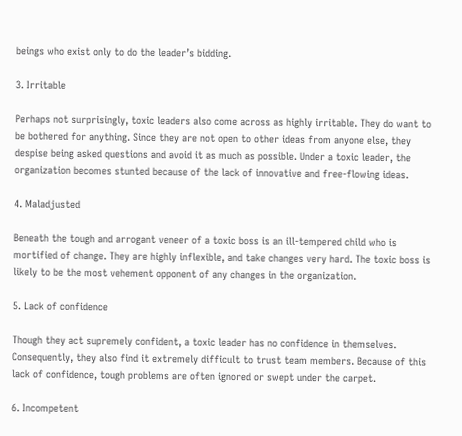beings who exist only to do the leader’s bidding.

3. Irritable

Perhaps not surprisingly, toxic leaders also come across as highly irritable. They do want to be bothered for anything. Since they are not open to other ideas from anyone else, they despise being asked questions and avoid it as much as possible. Under a toxic leader, the organization becomes stunted because of the lack of innovative and free-flowing ideas.

4. Maladjusted

Beneath the tough and arrogant veneer of a toxic boss is an ill-tempered child who is mortified of change. They are highly inflexible, and take changes very hard. The toxic boss is likely to be the most vehement opponent of any changes in the organization.

5. Lack of confidence

Though they act supremely confident, a toxic leader has no confidence in themselves. Consequently, they also find it extremely difficult to trust team members. Because of this lack of confidence, tough problems are often ignored or swept under the carpet.

6. Incompetent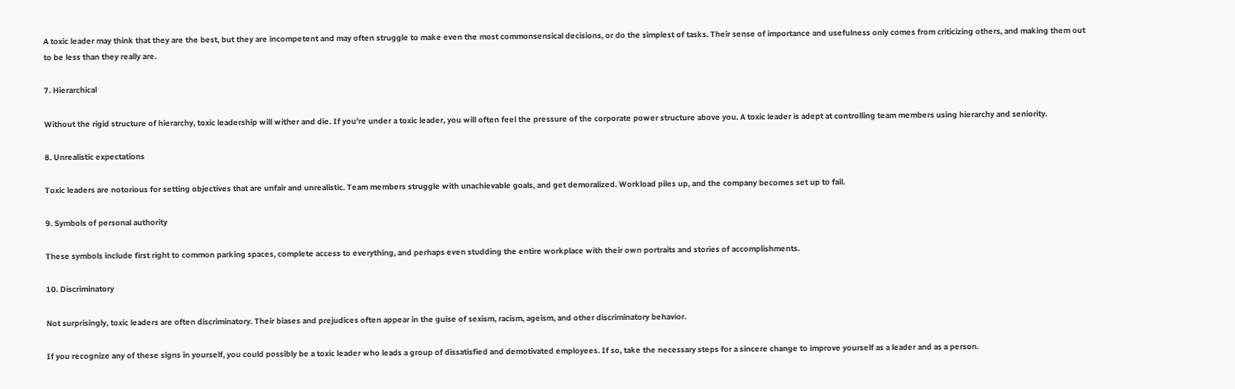A toxic leader may think that they are the best, but they are incompetent and may often struggle to make even the most commonsensical decisions, or do the simplest of tasks. Their sense of importance and usefulness only comes from criticizing others, and making them out to be less than they really are.

7. Hierarchical

Without the rigid structure of hierarchy, toxic leadership will wither and die. If you’re under a toxic leader, you will often feel the pressure of the corporate power structure above you. A toxic leader is adept at controlling team members using hierarchy and seniority.

8. Unrealistic expectations

Toxic leaders are notorious for setting objectives that are unfair and unrealistic. Team members struggle with unachievable goals, and get demoralized. Workload piles up, and the company becomes set up to fail.

9. Symbols of personal authority

These symbols include first right to common parking spaces, complete access to everything, and perhaps even studding the entire workplace with their own portraits and stories of accomplishments.

10. Discriminatory

Not surprisingly, toxic leaders are often discriminatory. Their biases and prejudices often appear in the guise of sexism, racism, ageism, and other discriminatory behavior.

If you recognize any of these signs in yourself, you could possibly be a toxic leader who leads a group of dissatisfied and demotivated employees. If so, take the necessary steps for a sincere change to improve yourself as a leader and as a person.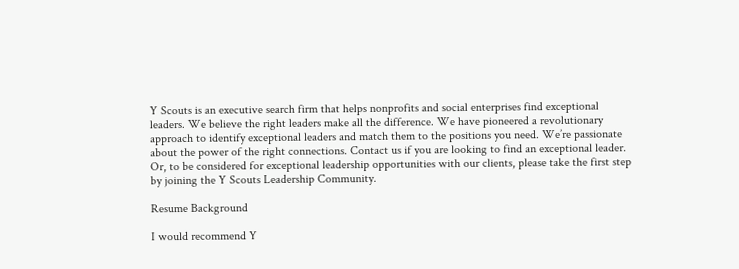Y Scouts is an executive search firm that helps nonprofits and social enterprises find exceptional leaders. We believe the right leaders make all the difference. We have pioneered a revolutionary approach to identify exceptional leaders and match them to the positions you need. We’re passionate about the power of the right connections. Contact us if you are looking to find an exceptional leader. Or, to be considered for exceptional leadership opportunities with our clients, please take the first step by joining the Y Scouts Leadership Community.

Resume Background

I would recommend Y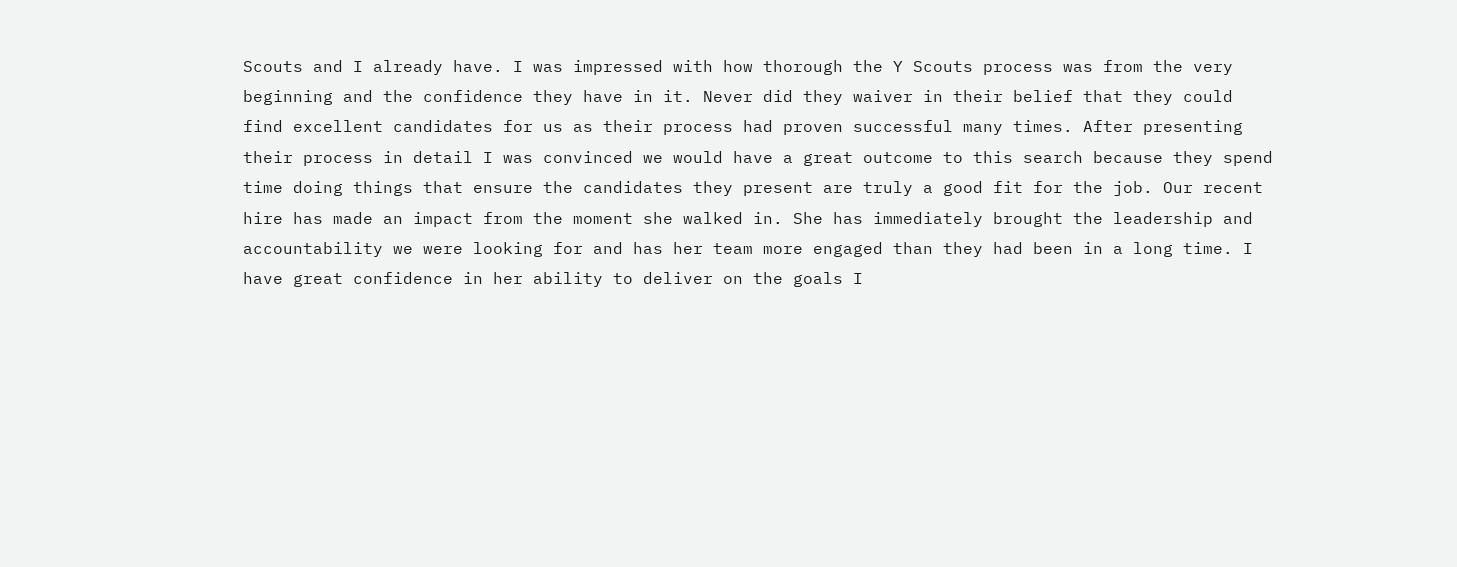Scouts and I already have. I was impressed with how thorough the Y Scouts process was from the very beginning and the confidence they have in it. Never did they waiver in their belief that they could find excellent candidates for us as their process had proven successful many times. After presenting their process in detail I was convinced we would have a great outcome to this search because they spend time doing things that ensure the candidates they present are truly a good fit for the job. Our recent hire has made an impact from the moment she walked in. She has immediately brought the leadership and accountability we were looking for and has her team more engaged than they had been in a long time. I have great confidence in her ability to deliver on the goals I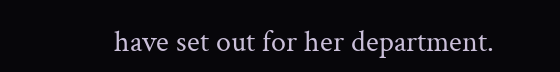have set out for her department.